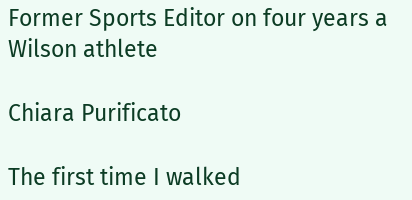Former Sports Editor on four years a Wilson athlete

Chiara Purificato

The first time I walked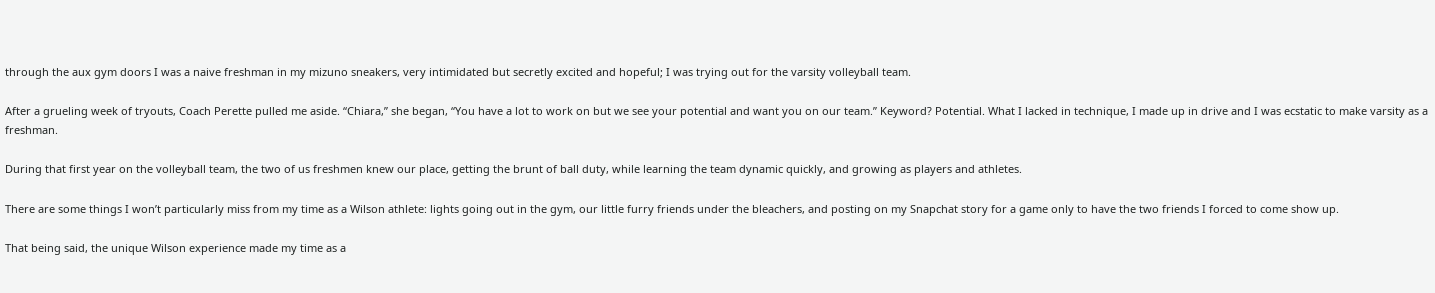through the aux gym doors I was a naive freshman in my mizuno sneakers, very intimidated but secretly excited and hopeful; I was trying out for the varsity volleyball team.

After a grueling week of tryouts, Coach Perette pulled me aside. “Chiara,” she began, “You have a lot to work on but we see your potential and want you on our team.” Keyword? Potential. What I lacked in technique, I made up in drive and I was ecstatic to make varsity as a freshman.

During that first year on the volleyball team, the two of us freshmen knew our place, getting the brunt of ball duty, while learning the team dynamic quickly, and growing as players and athletes.

There are some things I won’t particularly miss from my time as a Wilson athlete: lights going out in the gym, our little furry friends under the bleachers, and posting on my Snapchat story for a game only to have the two friends I forced to come show up.

That being said, the unique Wilson experience made my time as a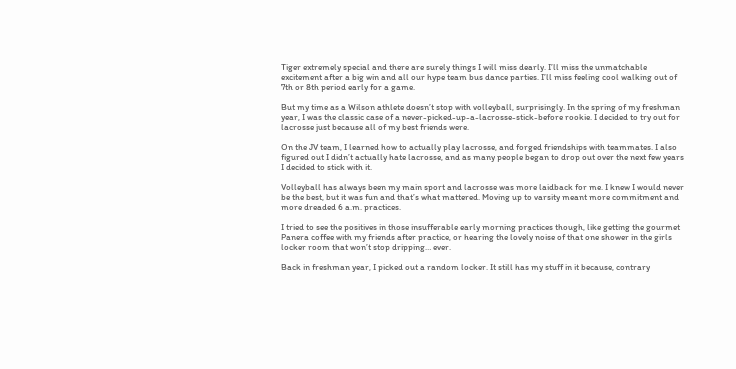Tiger extremely special and there are surely things I will miss dearly. I’ll miss the unmatchable excitement after a big win and all our hype team bus dance parties. I’ll miss feeling cool walking out of 7th or 8th period early for a game.

But my time as a Wilson athlete doesn’t stop with volleyball, surprisingly. In the spring of my freshman year, I was the classic case of a never-picked-up-a-lacrosse-stick-before rookie. I decided to try out for lacrosse just because all of my best friends were.

On the JV team, I learned how to actually play lacrosse, and forged friendships with teammates. I also figured out I didn’t actually hate lacrosse, and as many people began to drop out over the next few years I decided to stick with it.

Volleyball has always been my main sport and lacrosse was more laidback for me. I knew I would never be the best, but it was fun and that’s what mattered. Moving up to varsity meant more commitment and more dreaded 6 a.m. practices.

I tried to see the positives in those insufferable early morning practices though, like getting the gourmet Panera coffee with my friends after practice, or hearing the lovely noise of that one shower in the girls locker room that won’t stop dripping… ever.

Back in freshman year, I picked out a random locker. It still has my stuff in it because, contrary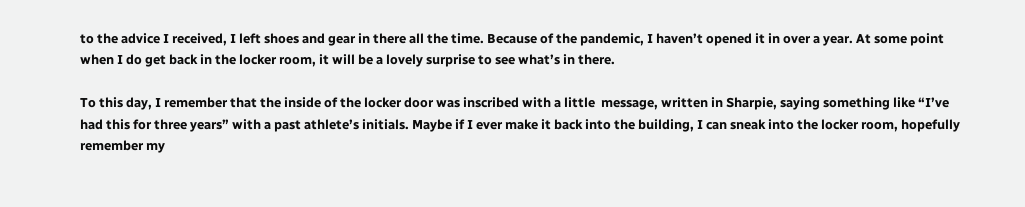to the advice I received, I left shoes and gear in there all the time. Because of the pandemic, I haven’t opened it in over a year. At some point when I do get back in the locker room, it will be a lovely surprise to see what’s in there.

To this day, I remember that the inside of the locker door was inscribed with a little  message, written in Sharpie, saying something like “I’ve had this for three years” with a past athlete’s initials. Maybe if I ever make it back into the building, I can sneak into the locker room, hopefully remember my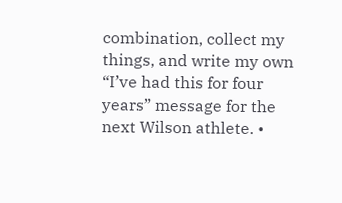combination, collect my things, and write my own “I’ve had this for four years” message for the next Wilson athlete. •